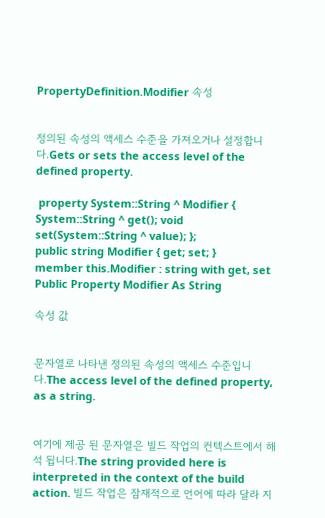PropertyDefinition.Modifier 속성


정의된 속성의 액세스 수준을 가져오거나 설정합니다.Gets or sets the access level of the defined property.

 property System::String ^ Modifier { System::String ^ get(); void set(System::String ^ value); };
public string Modifier { get; set; }
member this.Modifier : string with get, set
Public Property Modifier As String

속성 값


문자열로 나타낸 정의된 속성의 액세스 수준입니다.The access level of the defined property, as a string.


여기에 제공 된 문자열은 빌드 작업의 컨텍스트에서 해석 됩니다.The string provided here is interpreted in the context of the build action. 빌드 작업은 잠재적으로 언어에 따라 달라 지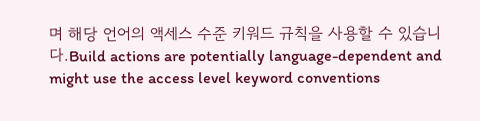며 해당 언어의 액세스 수준 키워드 규칙을 사용할 수 있습니다.Build actions are potentially language-dependent and might use the access level keyword conventions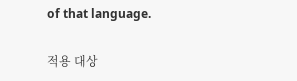of that language.

적용 대상